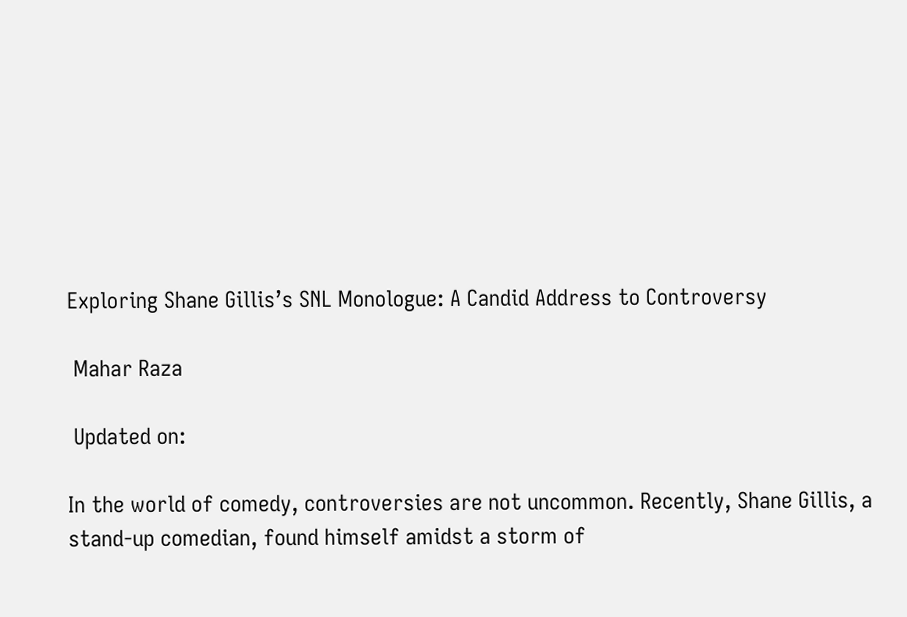Exploring Shane Gillis’s SNL Monologue: A Candid Address to Controversy

 Mahar Raza

 Updated on:

In the world of comedy, controversies are not uncommon. Recently, Shane Gillis, a stand-up comedian, found himself amidst a storm of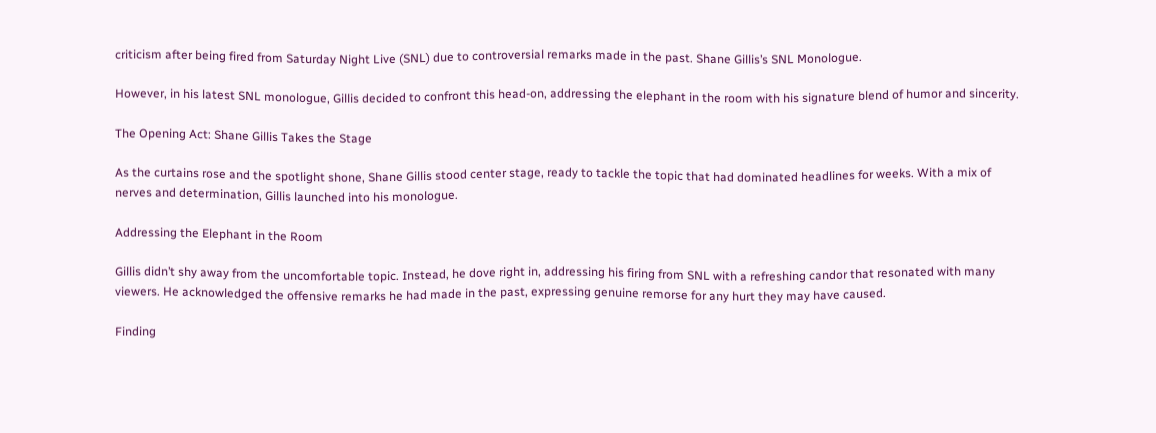criticism after being fired from Saturday Night Live (SNL) due to controversial remarks made in the past. Shane Gillis’s SNL Monologue.

However, in his latest SNL monologue, Gillis decided to confront this head-on, addressing the elephant in the room with his signature blend of humor and sincerity.

The Opening Act: Shane Gillis Takes the Stage

As the curtains rose and the spotlight shone, Shane Gillis stood center stage, ready to tackle the topic that had dominated headlines for weeks. With a mix of nerves and determination, Gillis launched into his monologue.

Addressing the Elephant in the Room

Gillis didn’t shy away from the uncomfortable topic. Instead, he dove right in, addressing his firing from SNL with a refreshing candor that resonated with many viewers. He acknowledged the offensive remarks he had made in the past, expressing genuine remorse for any hurt they may have caused.

Finding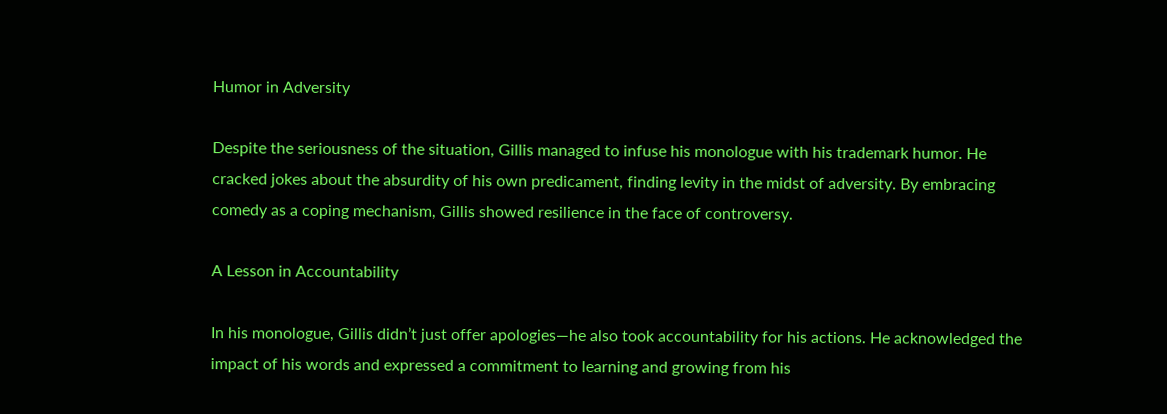Humor in Adversity

Despite the seriousness of the situation, Gillis managed to infuse his monologue with his trademark humor. He cracked jokes about the absurdity of his own predicament, finding levity in the midst of adversity. By embracing comedy as a coping mechanism, Gillis showed resilience in the face of controversy.

A Lesson in Accountability

In his monologue, Gillis didn’t just offer apologies—he also took accountability for his actions. He acknowledged the impact of his words and expressed a commitment to learning and growing from his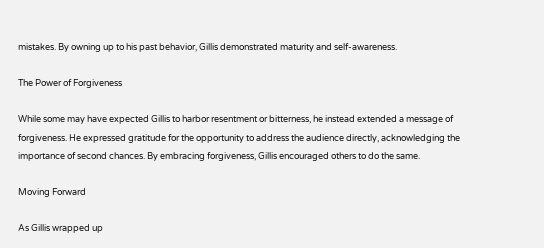mistakes. By owning up to his past behavior, Gillis demonstrated maturity and self-awareness.

The Power of Forgiveness

While some may have expected Gillis to harbor resentment or bitterness, he instead extended a message of forgiveness. He expressed gratitude for the opportunity to address the audience directly, acknowledging the importance of second chances. By embracing forgiveness, Gillis encouraged others to do the same.

Moving Forward

As Gillis wrapped up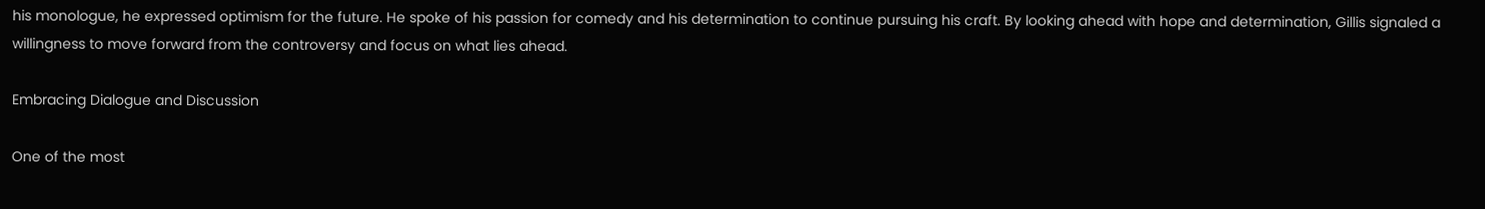his monologue, he expressed optimism for the future. He spoke of his passion for comedy and his determination to continue pursuing his craft. By looking ahead with hope and determination, Gillis signaled a willingness to move forward from the controversy and focus on what lies ahead.

Embracing Dialogue and Discussion

One of the most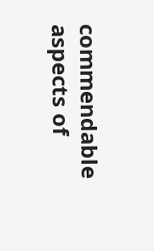commendable aspects of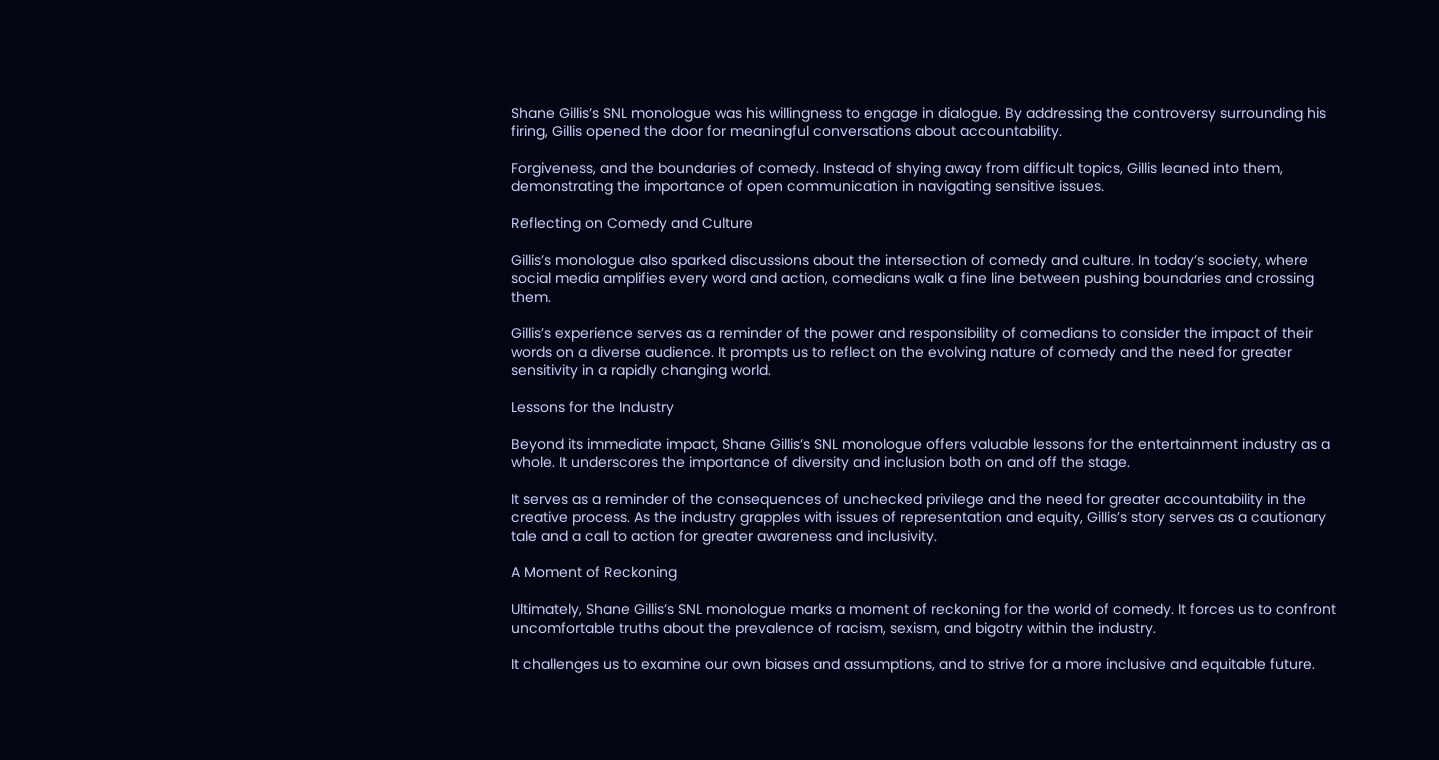Shane Gillis’s SNL monologue was his willingness to engage in dialogue. By addressing the controversy surrounding his firing, Gillis opened the door for meaningful conversations about accountability.

Forgiveness, and the boundaries of comedy. Instead of shying away from difficult topics, Gillis leaned into them, demonstrating the importance of open communication in navigating sensitive issues.

Reflecting on Comedy and Culture

Gillis’s monologue also sparked discussions about the intersection of comedy and culture. In today’s society, where social media amplifies every word and action, comedians walk a fine line between pushing boundaries and crossing them.

Gillis’s experience serves as a reminder of the power and responsibility of comedians to consider the impact of their words on a diverse audience. It prompts us to reflect on the evolving nature of comedy and the need for greater sensitivity in a rapidly changing world.

Lessons for the Industry

Beyond its immediate impact, Shane Gillis’s SNL monologue offers valuable lessons for the entertainment industry as a whole. It underscores the importance of diversity and inclusion both on and off the stage.

It serves as a reminder of the consequences of unchecked privilege and the need for greater accountability in the creative process. As the industry grapples with issues of representation and equity, Gillis’s story serves as a cautionary tale and a call to action for greater awareness and inclusivity.

A Moment of Reckoning

Ultimately, Shane Gillis’s SNL monologue marks a moment of reckoning for the world of comedy. It forces us to confront uncomfortable truths about the prevalence of racism, sexism, and bigotry within the industry.

It challenges us to examine our own biases and assumptions, and to strive for a more inclusive and equitable future.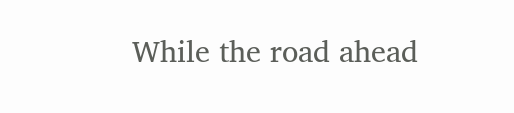While the road ahead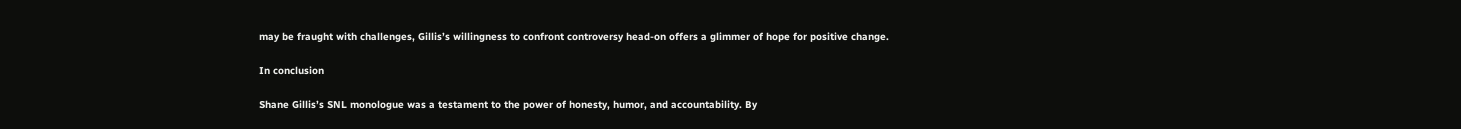may be fraught with challenges, Gillis’s willingness to confront controversy head-on offers a glimmer of hope for positive change.

In conclusion

Shane Gillis’s SNL monologue was a testament to the power of honesty, humor, and accountability. By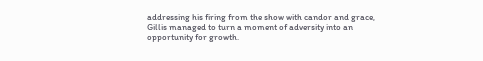addressing his firing from the show with candor and grace, Gillis managed to turn a moment of adversity into an opportunity for growth.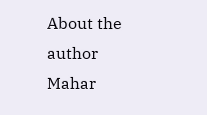About the author
Mahar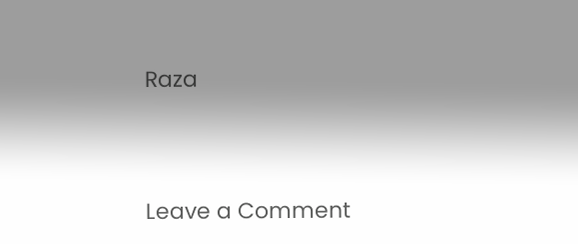Raza




Leave a Comment